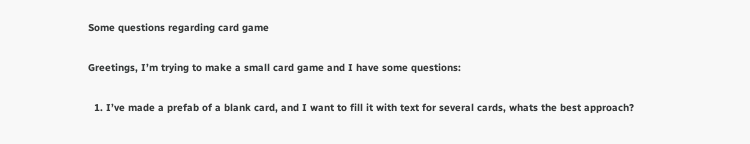Some questions regarding card game

Greetings, I’m trying to make a small card game and I have some questions:

  1. I’ve made a prefab of a blank card, and I want to fill it with text for several cards, whats the best approach?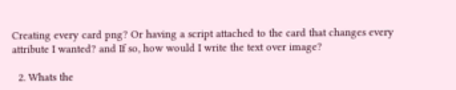Creating every card png? Or having a script attached to the card that changes every attribute I wanted? and If so, how would I write the text over image?

  2. Whats the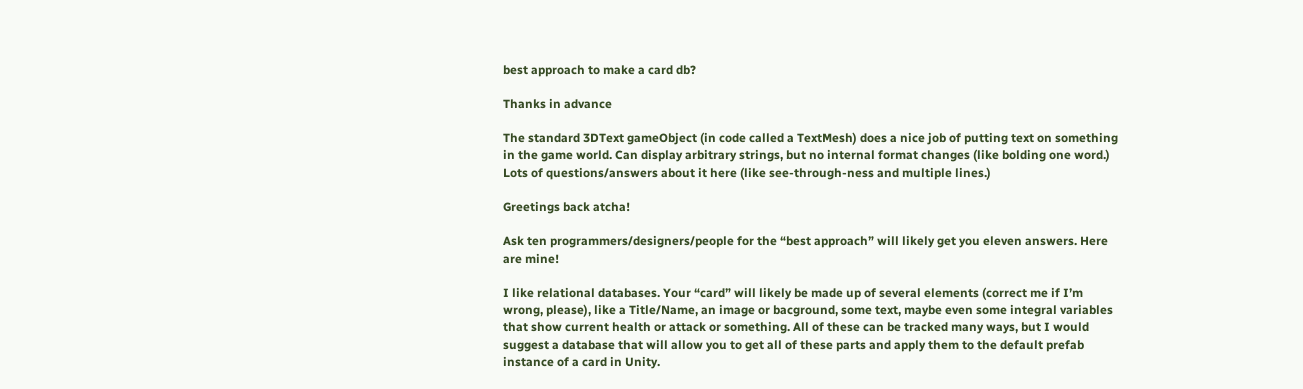best approach to make a card db?

Thanks in advance

The standard 3DText gameObject (in code called a TextMesh) does a nice job of putting text on something in the game world. Can display arbitrary strings, but no internal format changes (like bolding one word.) Lots of questions/answers about it here (like see-through-ness and multiple lines.)

Greetings back atcha!

Ask ten programmers/designers/people for the “best approach” will likely get you eleven answers. Here are mine!

I like relational databases. Your “card” will likely be made up of several elements (correct me if I’m wrong, please), like a Title/Name, an image or bacground, some text, maybe even some integral variables that show current health or attack or something. All of these can be tracked many ways, but I would suggest a database that will allow you to get all of these parts and apply them to the default prefab instance of a card in Unity.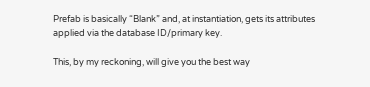Prefab is basically “Blank” and, at instantiation, gets its attributes applied via the database ID/primary key.

This, by my reckoning, will give you the best way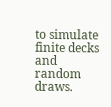to simulate finite decks and random draws.